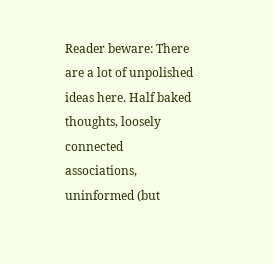Reader beware: There are a lot of unpolished ideas here. Half baked thoughts, loosely connected associations, uninformed (but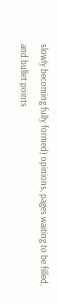slowly becoming fully formed) opinions, pages waiting to be filled, and bullet points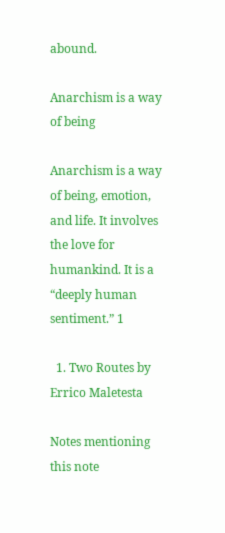abound.

Anarchism is a way of being

Anarchism is a way of being, emotion, and life. It involves the love for humankind. It is a “deeply human sentiment.” 1

  1. Two Routes by Errico Maletesta

Notes mentioning this note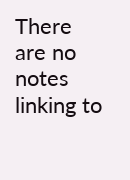There are no notes linking to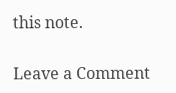this note.

Leave a Comment